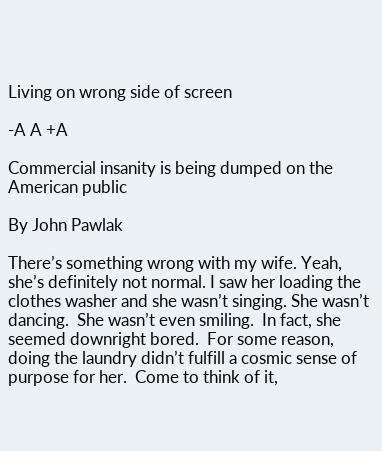Living on wrong side of screen

-A A +A

Commercial insanity is being dumped on the American public

By John Pawlak

There’s something wrong with my wife. Yeah, she’s definitely not normal. I saw her loading the clothes washer and she wasn’t singing. She wasn’t dancing.  She wasn’t even smiling.  In fact, she seemed downright bored.  For some reason, doing the laundry didn’t fulfill a cosmic sense of purpose for her.  Come to think of it,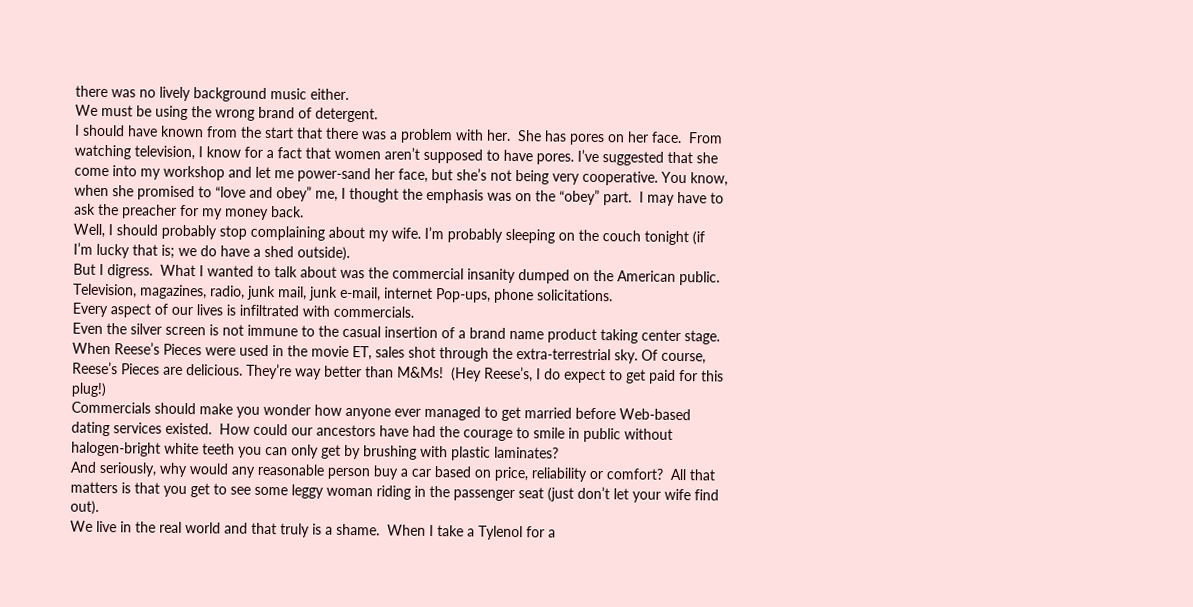there was no lively background music either.
We must be using the wrong brand of detergent.
I should have known from the start that there was a problem with her.  She has pores on her face.  From watching television, I know for a fact that women aren’t supposed to have pores. I’ve suggested that she come into my workshop and let me power-sand her face, but she’s not being very cooperative. You know, when she promised to “love and obey” me, I thought the emphasis was on the “obey” part.  I may have to ask the preacher for my money back.
Well, I should probably stop complaining about my wife. I’m probably sleeping on the couch tonight (if I’m lucky that is; we do have a shed outside).
But I digress.  What I wanted to talk about was the commercial insanity dumped on the American public.  Television, magazines, radio, junk mail, junk e-mail, internet Pop-ups, phone solicitations.
Every aspect of our lives is infiltrated with commercials.
Even the silver screen is not immune to the casual insertion of a brand name product taking center stage.  When Reese’s Pieces were used in the movie ET, sales shot through the extra-terrestrial sky. Of course, Reese’s Pieces are delicious. They’re way better than M&Ms!  (Hey Reese’s, I do expect to get paid for this plug!)
Commercials should make you wonder how anyone ever managed to get married before Web-based dating services existed.  How could our ancestors have had the courage to smile in public without halogen-bright white teeth you can only get by brushing with plastic laminates?
And seriously, why would any reasonable person buy a car based on price, reliability or comfort?  All that matters is that you get to see some leggy woman riding in the passenger seat (just don’t let your wife find out).
We live in the real world and that truly is a shame.  When I take a Tylenol for a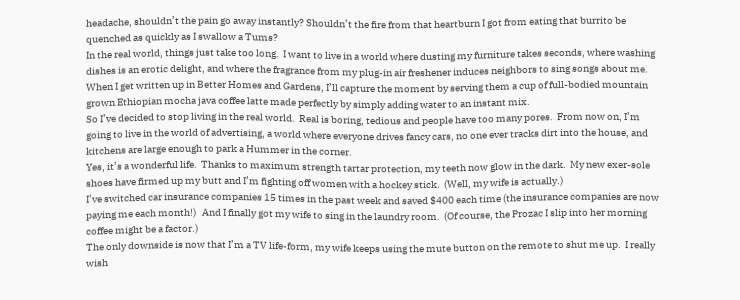headache, shouldn’t the pain go away instantly? Shouldn’t the fire from that heartburn I got from eating that burrito be quenched as quickly as I swallow a Tums?
In the real world, things just take too long.  I want to live in a world where dusting my furniture takes seconds, where washing dishes is an erotic delight, and where the fragrance from my plug-in air freshener induces neighbors to sing songs about me.
When I get written up in Better Homes and Gardens, I’ll capture the moment by serving them a cup of full-bodied mountain grown Ethiopian mocha java coffee latte made perfectly by simply adding water to an instant mix.
So I’ve decided to stop living in the real world.  Real is boring, tedious and people have too many pores.  From now on, I’m going to live in the world of advertising, a world where everyone drives fancy cars, no one ever tracks dirt into the house, and kitchens are large enough to park a Hummer in the corner.
Yes, it’s a wonderful life.  Thanks to maximum strength tartar protection, my teeth now glow in the dark.  My new exer-sole shoes have firmed up my butt and I’m fighting off women with a hockey stick.  (Well, my wife is actually.)
I’ve switched car insurance companies 15 times in the past week and saved $400 each time (the insurance companies are now paying me each month!)   And I finally got my wife to sing in the laundry room.  (Of course, the Prozac I slip into her morning coffee might be a factor.)
The only downside is now that I’m a TV life-form, my wife keeps using the mute button on the remote to shut me up.  I really wish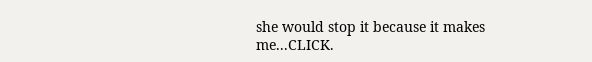she would stop it because it makes me...CLICK.